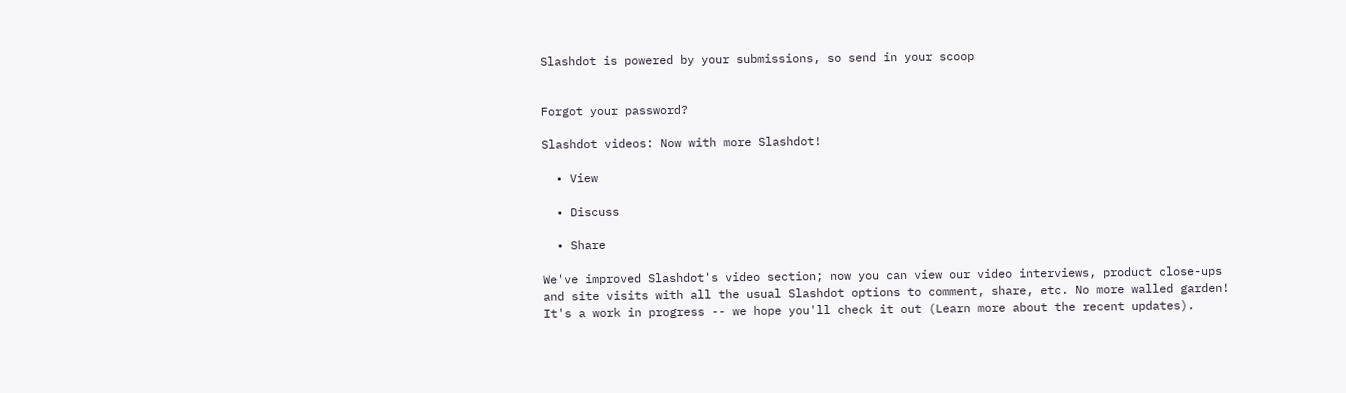Slashdot is powered by your submissions, so send in your scoop


Forgot your password?

Slashdot videos: Now with more Slashdot!

  • View

  • Discuss

  • Share

We've improved Slashdot's video section; now you can view our video interviews, product close-ups and site visits with all the usual Slashdot options to comment, share, etc. No more walled garden! It's a work in progress -- we hope you'll check it out (Learn more about the recent updates).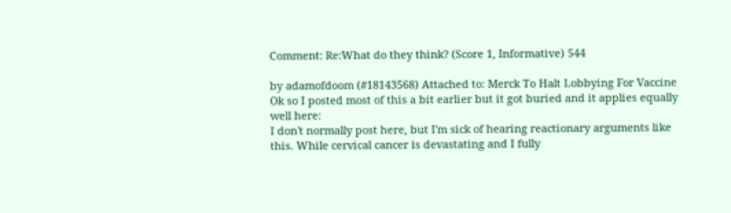Comment: Re:What do they think? (Score 1, Informative) 544

by adamofdoom (#18143568) Attached to: Merck To Halt Lobbying For Vaccine
Ok so I posted most of this a bit earlier but it got buried and it applies equally well here:
I don't normally post here, but I'm sick of hearing reactionary arguments like this. While cervical cancer is devastating and I fully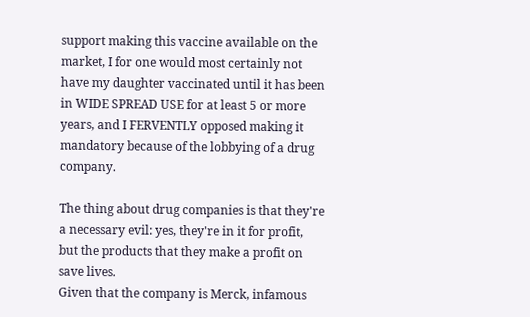support making this vaccine available on the market, I for one would most certainly not have my daughter vaccinated until it has been in WIDE SPREAD USE for at least 5 or more years, and I FERVENTLY opposed making it mandatory because of the lobbying of a drug company.

The thing about drug companies is that they're a necessary evil: yes, they're in it for profit, but the products that they make a profit on save lives.
Given that the company is Merck, infamous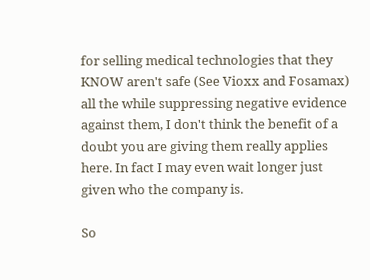for selling medical technologies that they KNOW aren't safe (See Vioxx and Fosamax) all the while suppressing negative evidence against them, I don't think the benefit of a doubt you are giving them really applies here. In fact I may even wait longer just given who the company is.

So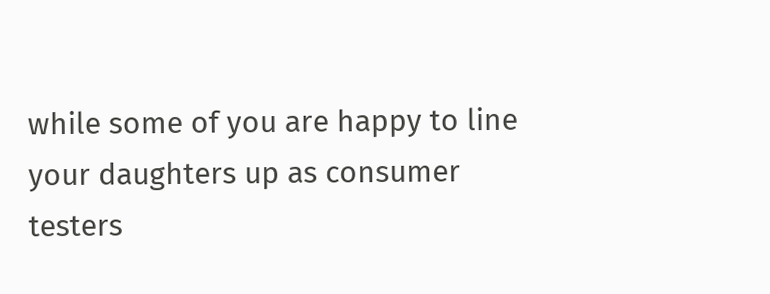while some of you are happy to line your daughters up as consumer testers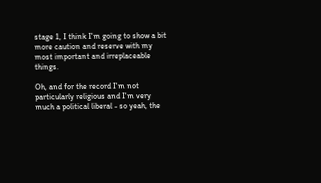stage 1, I think I'm going to show a bit more caution and reserve with my most important and irreplaceable things.

Oh, and for the record I'm not particularly religious and I'm very much a political liberal - so yeah, the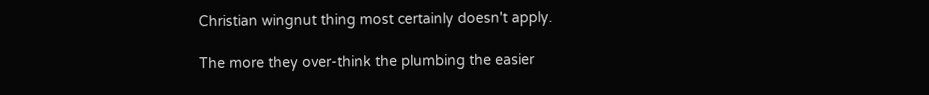Christian wingnut thing most certainly doesn't apply.

The more they over-think the plumbing the easier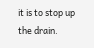it is to stop up the drain.